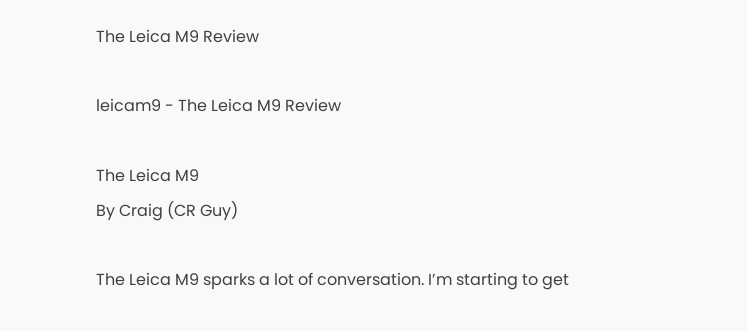The Leica M9 Review

leicam9 - The Leica M9 Review

The Leica M9
By Craig (CR Guy)

The Leica M9 sparks a lot of conversation. I’m starting to get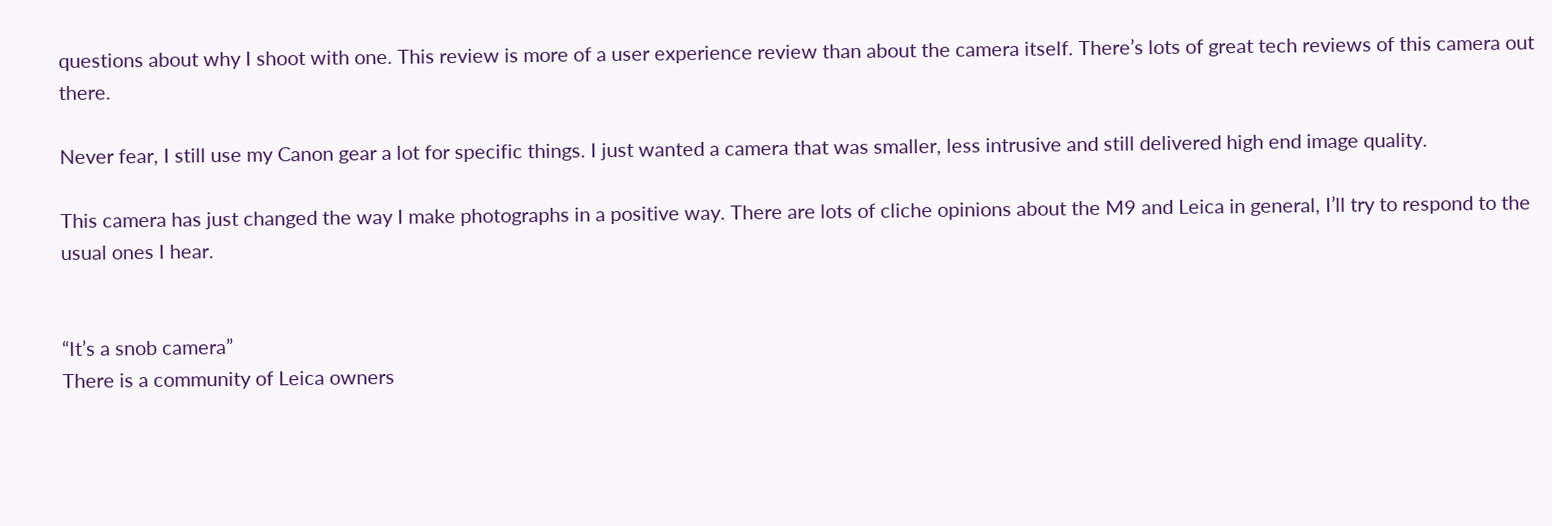questions about why I shoot with one. This review is more of a user experience review than about the camera itself. There’s lots of great tech reviews of this camera out there.

Never fear, I still use my Canon gear a lot for specific things. I just wanted a camera that was smaller, less intrusive and still delivered high end image quality.

This camera has just changed the way I make photographs in a positive way. There are lots of cliche opinions about the M9 and Leica in general, I’ll try to respond to the usual ones I hear.


“It’s a snob camera”
There is a community of Leica owners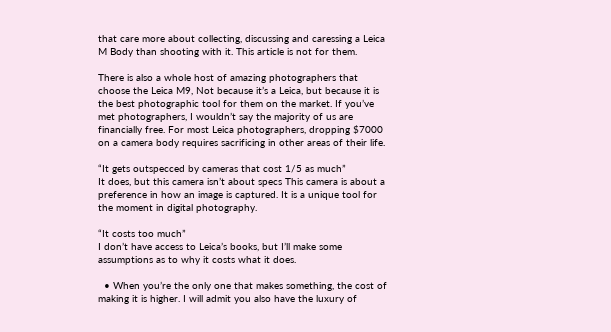that care more about collecting, discussing and caressing a Leica M Body than shooting with it. This article is not for them.

There is also a whole host of amazing photographers that choose the Leica M9, Not because it’s a Leica, but because it is the best photographic tool for them on the market. If you’ve met photographers, I wouldn’t say the majority of us are financially free. For most Leica photographers, dropping $7000 on a camera body requires sacrificing in other areas of their life.

“It gets outspecced by cameras that cost 1/5 as much”
It does, but this camera isn’t about specs This camera is about a preference in how an image is captured. It is a unique tool for the moment in digital photography.

“It costs too much”
I don’t have access to Leica’s books, but I’ll make some assumptions as to why it costs what it does.

  • When you’re the only one that makes something, the cost of making it is higher. I will admit you also have the luxury of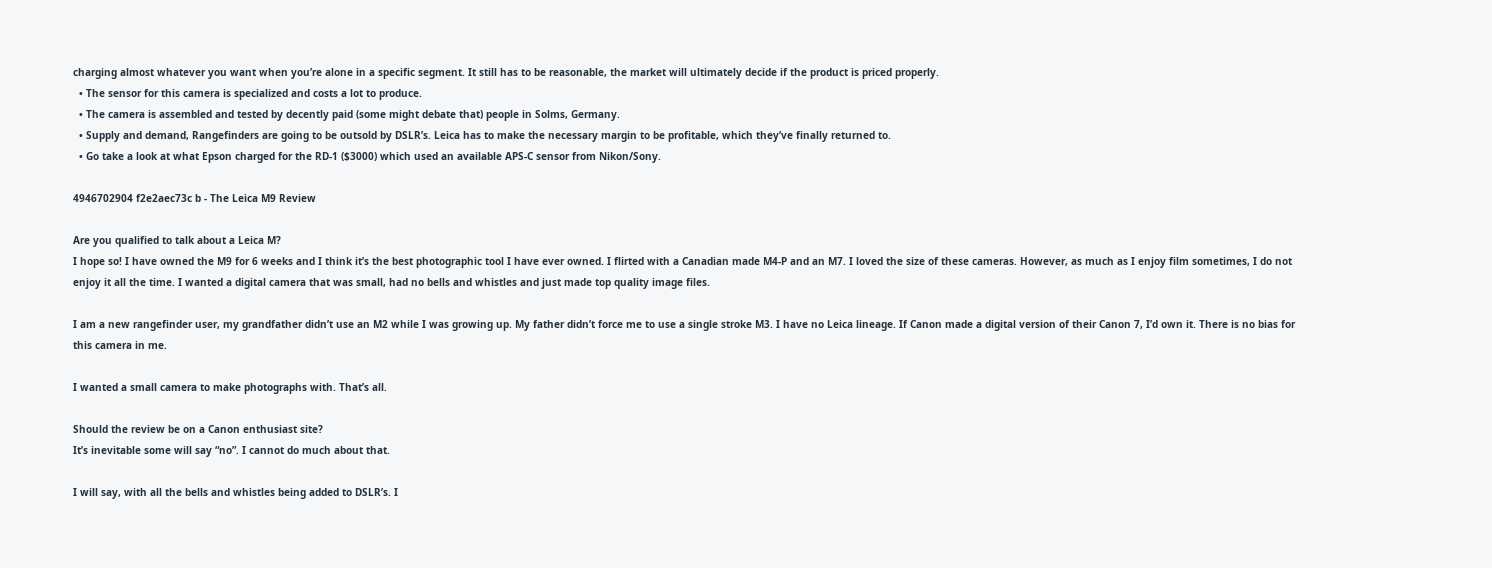charging almost whatever you want when you’re alone in a specific segment. It still has to be reasonable, the market will ultimately decide if the product is priced properly.
  • The sensor for this camera is specialized and costs a lot to produce.
  • The camera is assembled and tested by decently paid (some might debate that) people in Solms, Germany.
  • Supply and demand, Rangefinders are going to be outsold by DSLR’s. Leica has to make the necessary margin to be profitable, which they’ve finally returned to.
  • Go take a look at what Epson charged for the RD-1 ($3000) which used an available APS-C sensor from Nikon/Sony.

4946702904 f2e2aec73c b - The Leica M9 Review

Are you qualified to talk about a Leica M?
I hope so! I have owned the M9 for 6 weeks and I think it’s the best photographic tool I have ever owned. I flirted with a Canadian made M4-P and an M7. I loved the size of these cameras. However, as much as I enjoy film sometimes, I do not enjoy it all the time. I wanted a digital camera that was small, had no bells and whistles and just made top quality image files.

I am a new rangefinder user, my grandfather didn’t use an M2 while I was growing up. My father didn’t force me to use a single stroke M3. I have no Leica lineage. If Canon made a digital version of their Canon 7, I’d own it. There is no bias for this camera in me.

I wanted a small camera to make photographs with. That’s all.

Should the review be on a Canon enthusiast site?
It’s inevitable some will say “no”. I cannot do much about that.

I will say, with all the bells and whistles being added to DSLR’s. I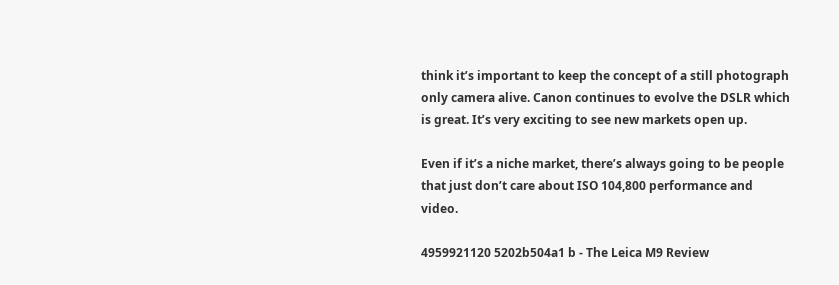think it’s important to keep the concept of a still photograph only camera alive. Canon continues to evolve the DSLR which is great. It’s very exciting to see new markets open up.

Even if it’s a niche market, there’s always going to be people that just don’t care about ISO 104,800 performance and video.

4959921120 5202b504a1 b - The Leica M9 Review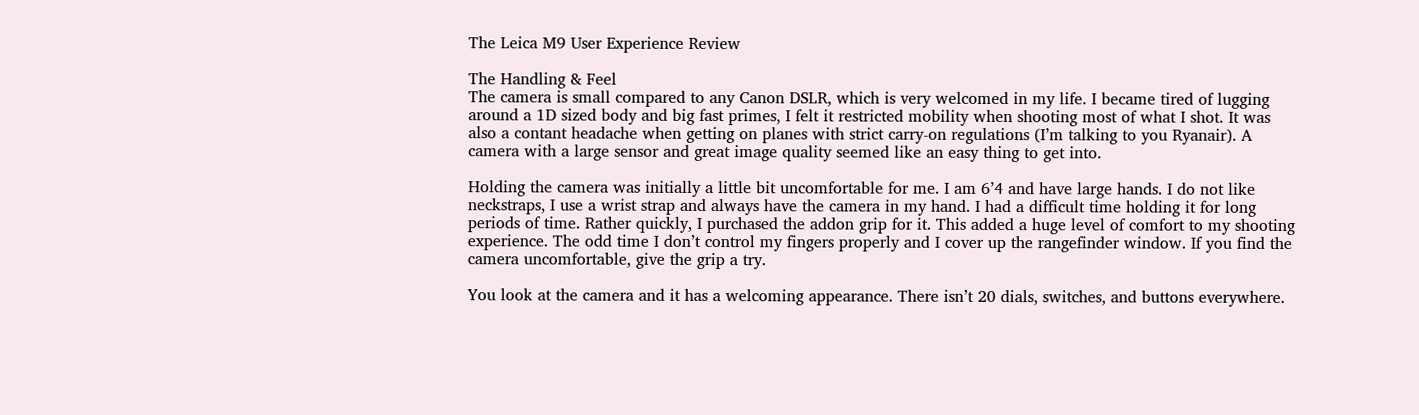The Leica M9 User Experience Review

The Handling & Feel
The camera is small compared to any Canon DSLR, which is very welcomed in my life. I became tired of lugging around a 1D sized body and big fast primes, I felt it restricted mobility when shooting most of what I shot. It was also a contant headache when getting on planes with strict carry-on regulations (I’m talking to you Ryanair). A camera with a large sensor and great image quality seemed like an easy thing to get into.

Holding the camera was initially a little bit uncomfortable for me. I am 6’4 and have large hands. I do not like neckstraps, I use a wrist strap and always have the camera in my hand. I had a difficult time holding it for long periods of time. Rather quickly, I purchased the addon grip for it. This added a huge level of comfort to my shooting experience. The odd time I don’t control my fingers properly and I cover up the rangefinder window. If you find the camera uncomfortable, give the grip a try.

You look at the camera and it has a welcoming appearance. There isn’t 20 dials, switches, and buttons everywhere.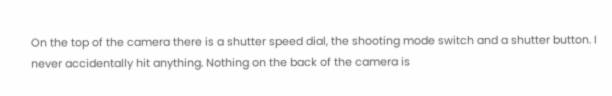On the top of the camera there is a shutter speed dial, the shooting mode switch and a shutter button. I never accidentally hit anything. Nothing on the back of the camera is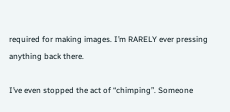required for making images. I’m RARELY ever pressing anything back there.

I’ve even stopped the act of “chimping”. Someone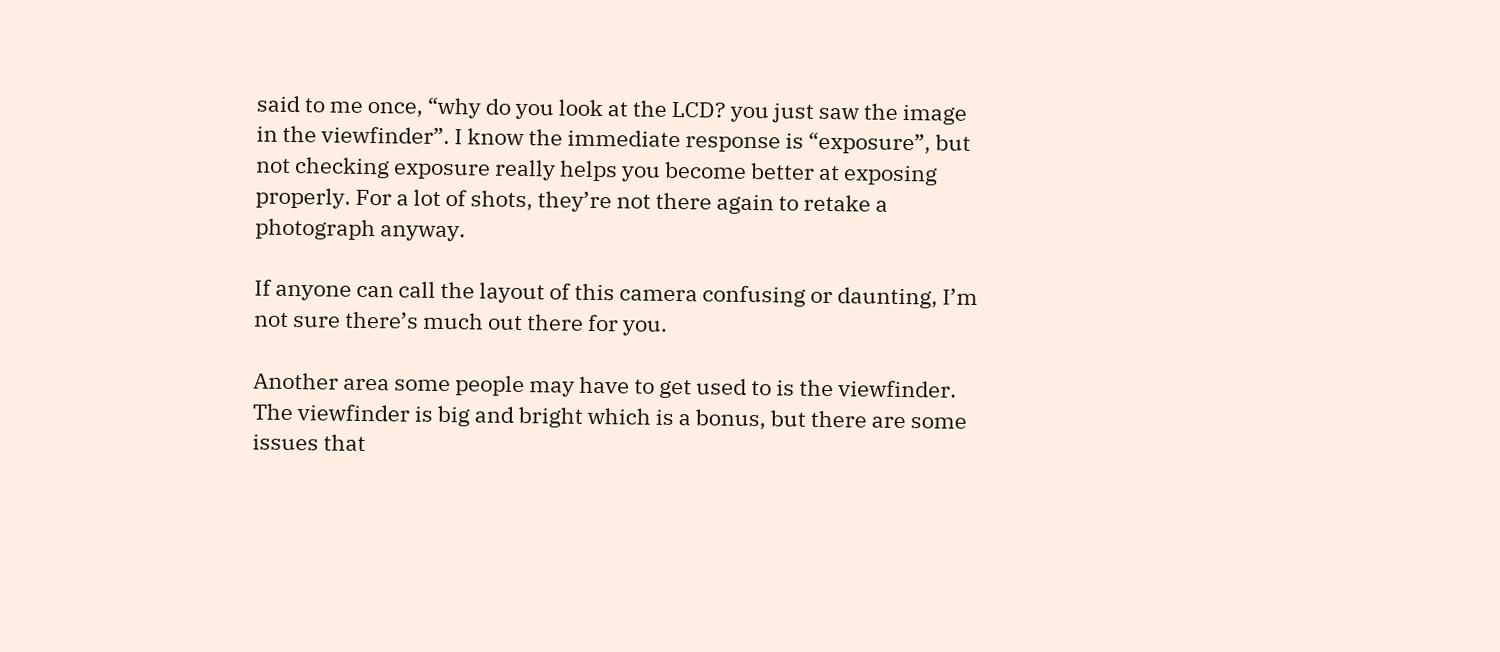said to me once, “why do you look at the LCD? you just saw the image in the viewfinder”. I know the immediate response is “exposure”, but not checking exposure really helps you become better at exposing properly. For a lot of shots, they’re not there again to retake a photograph anyway.

If anyone can call the layout of this camera confusing or daunting, I’m not sure there’s much out there for you.

Another area some people may have to get used to is the viewfinder. The viewfinder is big and bright which is a bonus, but there are some issues that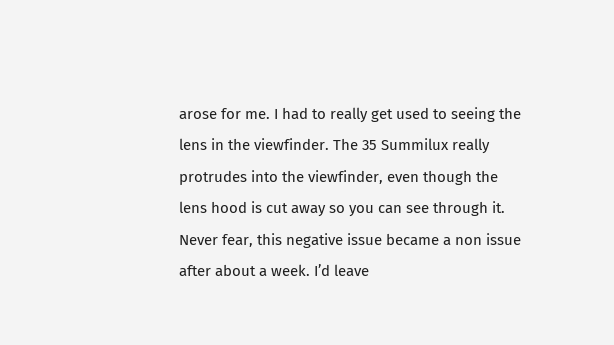arose for me. I had to really get used to seeing the lens in the viewfinder. The 35 Summilux really protrudes into the viewfinder, even though the lens hood is cut away so you can see through it. Never fear, this negative issue became a non issue after about a week. I’d leave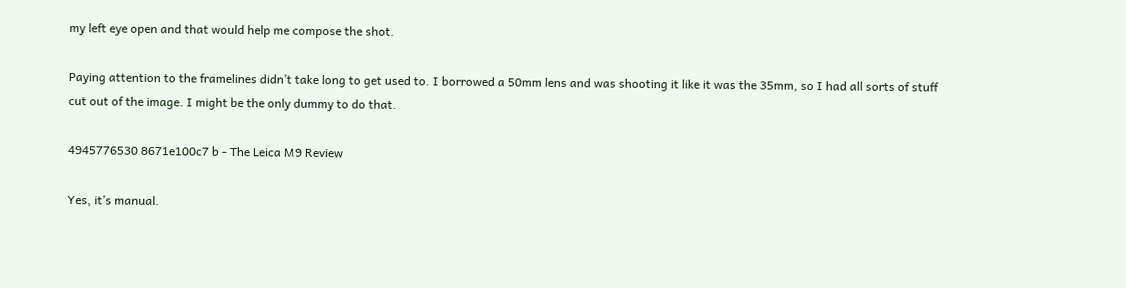my left eye open and that would help me compose the shot.

Paying attention to the framelines didn’t take long to get used to. I borrowed a 50mm lens and was shooting it like it was the 35mm, so I had all sorts of stuff cut out of the image. I might be the only dummy to do that.

4945776530 8671e100c7 b - The Leica M9 Review

Yes, it’s manual.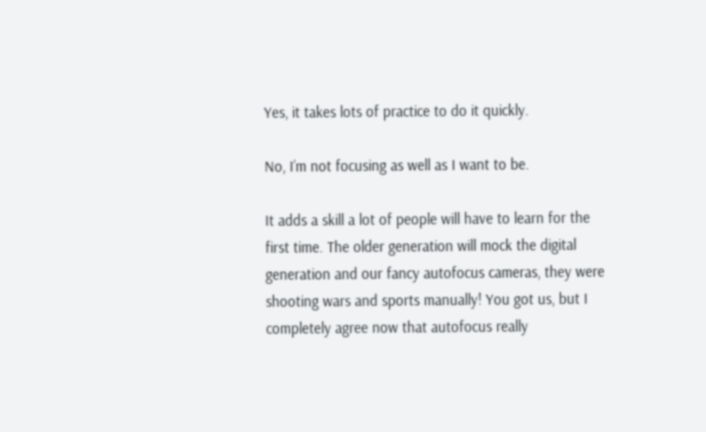Yes, it takes lots of practice to do it quickly.

No, I’m not focusing as well as I want to be.

It adds a skill a lot of people will have to learn for the first time. The older generation will mock the digital generation and our fancy autofocus cameras, they were shooting wars and sports manually! You got us, but I completely agree now that autofocus really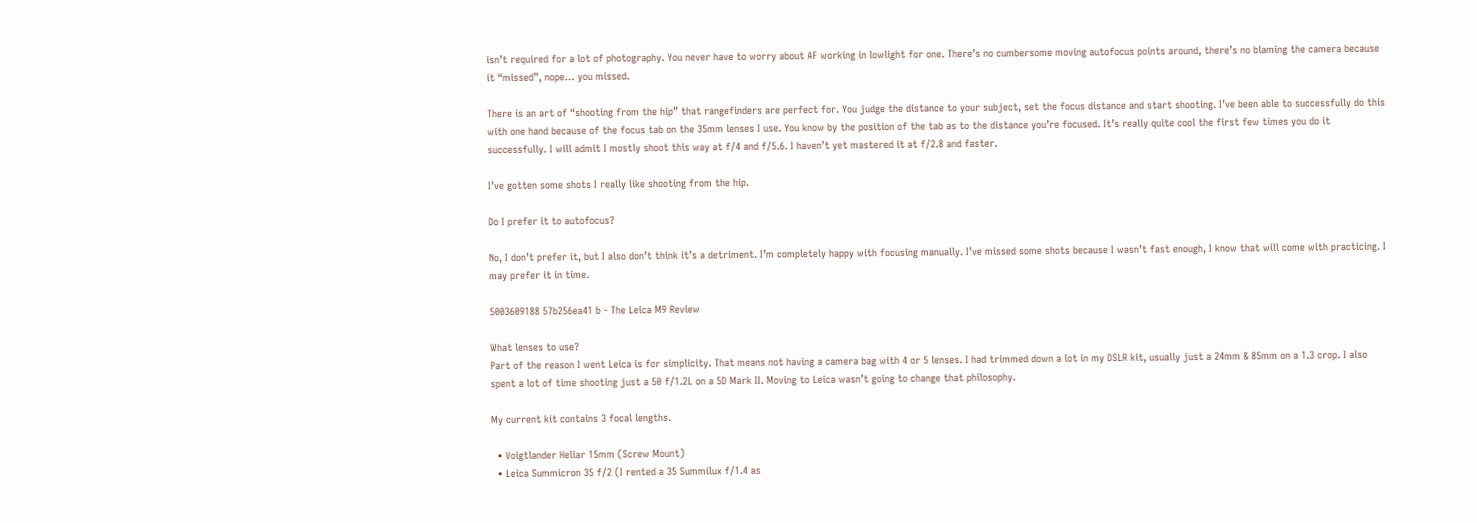isn’t required for a lot of photography. You never have to worry about AF working in lowlight for one. There’s no cumbersome moving autofocus points around, there’s no blaming the camera because it “missed”, nope… you missed.

There is an art of “shooting from the hip” that rangefinders are perfect for. You judge the distance to your subject, set the focus distance and start shooting. I’ve been able to successfully do this with one hand because of the focus tab on the 35mm lenses I use. You know by the position of the tab as to the distance you’re focused. It’s really quite cool the first few times you do it successfully. I will admit I mostly shoot this way at f/4 and f/5.6. I haven’t yet mastered it at f/2.8 and faster.

I’ve gotten some shots I really like shooting from the hip.

Do I prefer it to autofocus?

No, I don’t prefer it, but I also don’t think it’s a detriment. I’m completely happy with focusing manually. I’ve missed some shots because I wasn’t fast enough, I know that will come with practicing. I may prefer it in time.

5003609188 57b256ea41 b - The Leica M9 Review

What lenses to use?
Part of the reason I went Leica is for simplicity. That means not having a camera bag with 4 or 5 lenses. I had trimmed down a lot in my DSLR kit, usually just a 24mm & 85mm on a 1.3 crop. I also spent a lot of time shooting just a 50 f/1.2L on a 5D Mark II. Moving to Leica wasn’t going to change that philosophy.

My current kit contains 3 focal lengths.

  • Voigtlander Heliar 15mm (Screw Mount)
  • Leica Summicron 35 f/2 (I rented a 35 Summilux f/1.4 as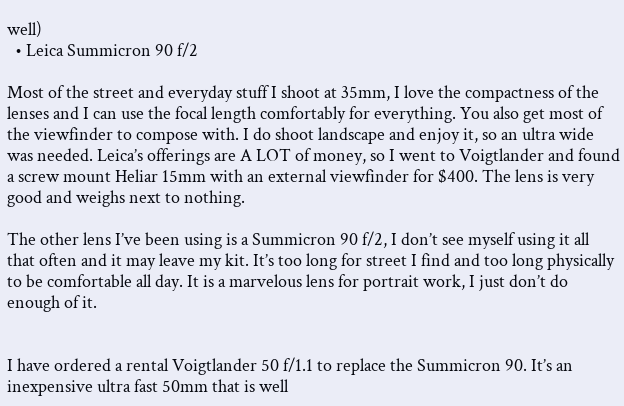well)
  • Leica Summicron 90 f/2

Most of the street and everyday stuff I shoot at 35mm, I love the compactness of the lenses and I can use the focal length comfortably for everything. You also get most of the viewfinder to compose with. I do shoot landscape and enjoy it, so an ultra wide was needed. Leica’s offerings are A LOT of money, so I went to Voigtlander and found a screw mount Heliar 15mm with an external viewfinder for $400. The lens is very good and weighs next to nothing.

The other lens I’ve been using is a Summicron 90 f/2, I don’t see myself using it all that often and it may leave my kit. It’s too long for street I find and too long physically to be comfortable all day. It is a marvelous lens for portrait work, I just don’t do enough of it.


I have ordered a rental Voigtlander 50 f/1.1 to replace the Summicron 90. It’s an inexpensive ultra fast 50mm that is well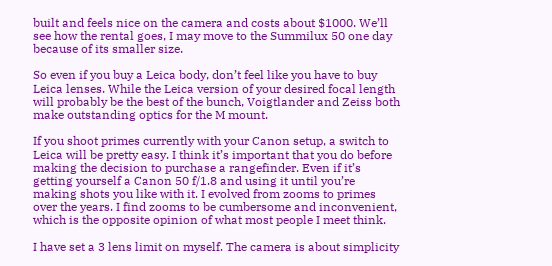built and feels nice on the camera and costs about $1000. We’ll see how the rental goes, I may move to the Summilux 50 one day because of its smaller size.

So even if you buy a Leica body, don’t feel like you have to buy Leica lenses. While the Leica version of your desired focal length will probably be the best of the bunch, Voigtlander and Zeiss both make outstanding optics for the M mount.

If you shoot primes currently with your Canon setup, a switch to Leica will be pretty easy. I think it’s important that you do before making the decision to purchase a rangefinder. Even if it’s getting yourself a Canon 50 f/1.8 and using it until you’re making shots you like with it. I evolved from zooms to primes over the years. I find zooms to be cumbersome and inconvenient, which is the opposite opinion of what most people I meet think.

I have set a 3 lens limit on myself. The camera is about simplicity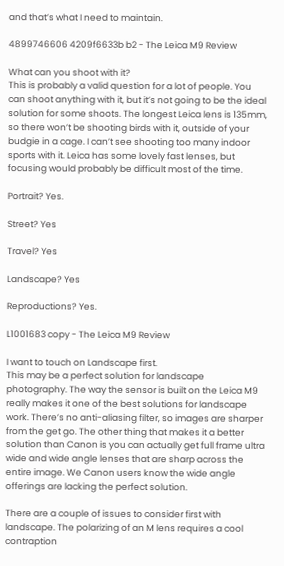and that’s what I need to maintain.

4899746606 4209f6633b b2 - The Leica M9 Review

What can you shoot with it?
This is probably a valid question for a lot of people. You can shoot anything with it, but it’s not going to be the ideal solution for some shoots. The longest Leica lens is 135mm, so there won’t be shooting birds with it, outside of your budgie in a cage. I can’t see shooting too many indoor sports with it. Leica has some lovely fast lenses, but focusing would probably be difficult most of the time.

Portrait? Yes.

Street? Yes

Travel? Yes

Landscape? Yes

Reproductions? Yes.

L1001683 copy - The Leica M9 Review

I want to touch on Landscape first.
This may be a perfect solution for landscape photography. The way the sensor is built on the Leica M9 really makes it one of the best solutions for landscape work. There’s no anti-aliasing filter, so images are sharper from the get go. The other thing that makes it a better solution than Canon is you can actually get full frame ultra wide and wide angle lenses that are sharp across the entire image. We Canon users know the wide angle offerings are lacking the perfect solution.

There are a couple of issues to consider first with landscape. The polarizing of an M lens requires a cool contraption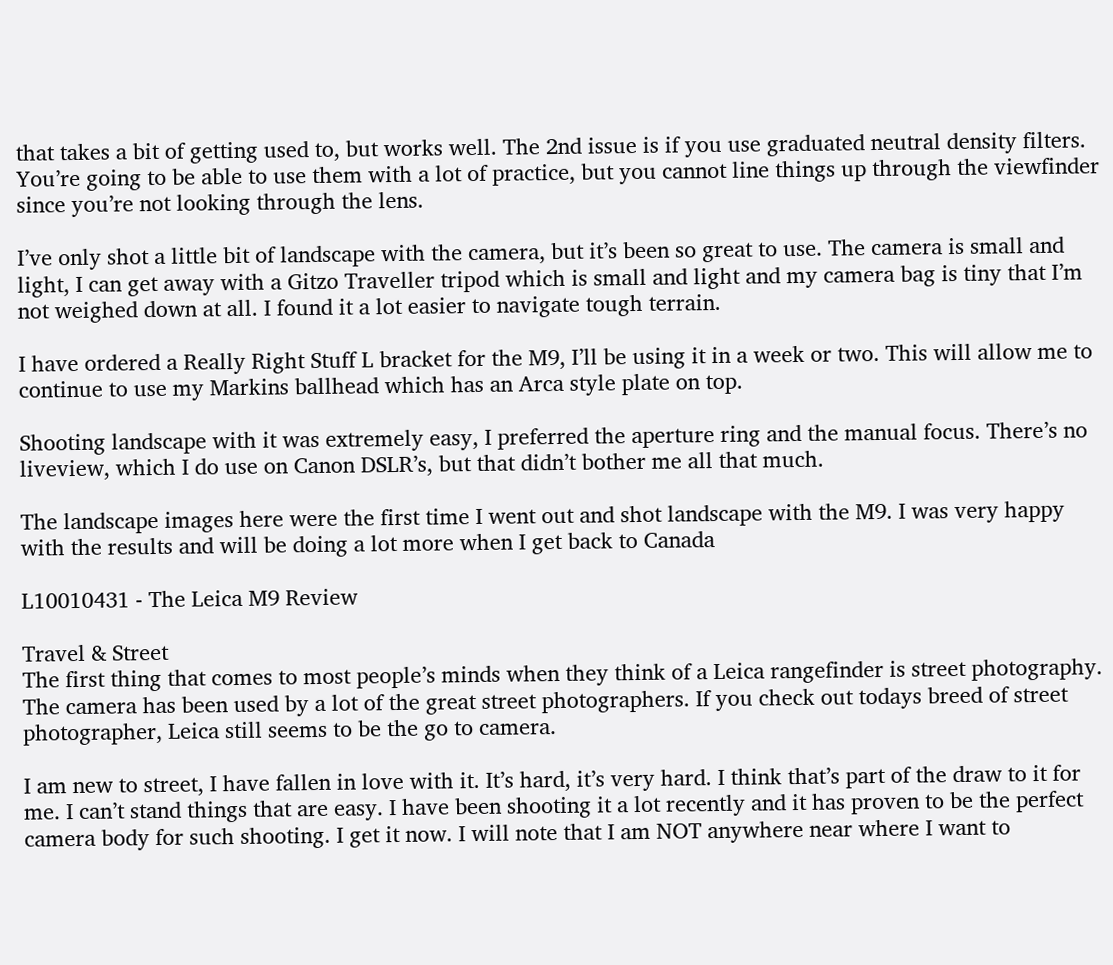that takes a bit of getting used to, but works well. The 2nd issue is if you use graduated neutral density filters. You’re going to be able to use them with a lot of practice, but you cannot line things up through the viewfinder since you’re not looking through the lens.

I’ve only shot a little bit of landscape with the camera, but it’s been so great to use. The camera is small and light, I can get away with a Gitzo Traveller tripod which is small and light and my camera bag is tiny that I’m not weighed down at all. I found it a lot easier to navigate tough terrain.

I have ordered a Really Right Stuff L bracket for the M9, I’ll be using it in a week or two. This will allow me to continue to use my Markins ballhead which has an Arca style plate on top.

Shooting landscape with it was extremely easy, I preferred the aperture ring and the manual focus. There’s no liveview, which I do use on Canon DSLR’s, but that didn’t bother me all that much.

The landscape images here were the first time I went out and shot landscape with the M9. I was very happy with the results and will be doing a lot more when I get back to Canada

L10010431 - The Leica M9 Review

Travel & Street
The first thing that comes to most people’s minds when they think of a Leica rangefinder is street photography. The camera has been used by a lot of the great street photographers. If you check out todays breed of street photographer, Leica still seems to be the go to camera.

I am new to street, I have fallen in love with it. It’s hard, it’s very hard. I think that’s part of the draw to it for me. I can’t stand things that are easy. I have been shooting it a lot recently and it has proven to be the perfect camera body for such shooting. I get it now. I will note that I am NOT anywhere near where I want to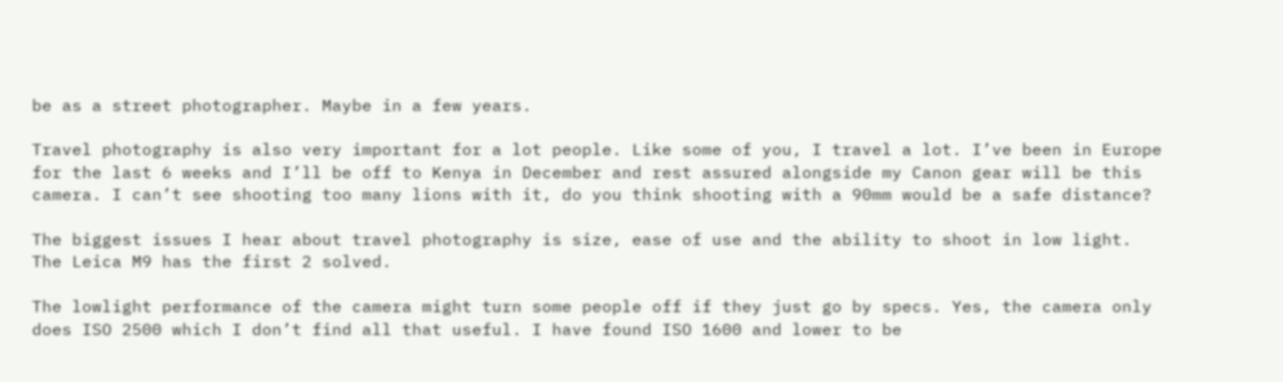be as a street photographer. Maybe in a few years.

Travel photography is also very important for a lot people. Like some of you, I travel a lot. I’ve been in Europe for the last 6 weeks and I’ll be off to Kenya in December and rest assured alongside my Canon gear will be this camera. I can’t see shooting too many lions with it, do you think shooting with a 90mm would be a safe distance?

The biggest issues I hear about travel photography is size, ease of use and the ability to shoot in low light. The Leica M9 has the first 2 solved.

The lowlight performance of the camera might turn some people off if they just go by specs. Yes, the camera only does ISO 2500 which I don’t find all that useful. I have found ISO 1600 and lower to be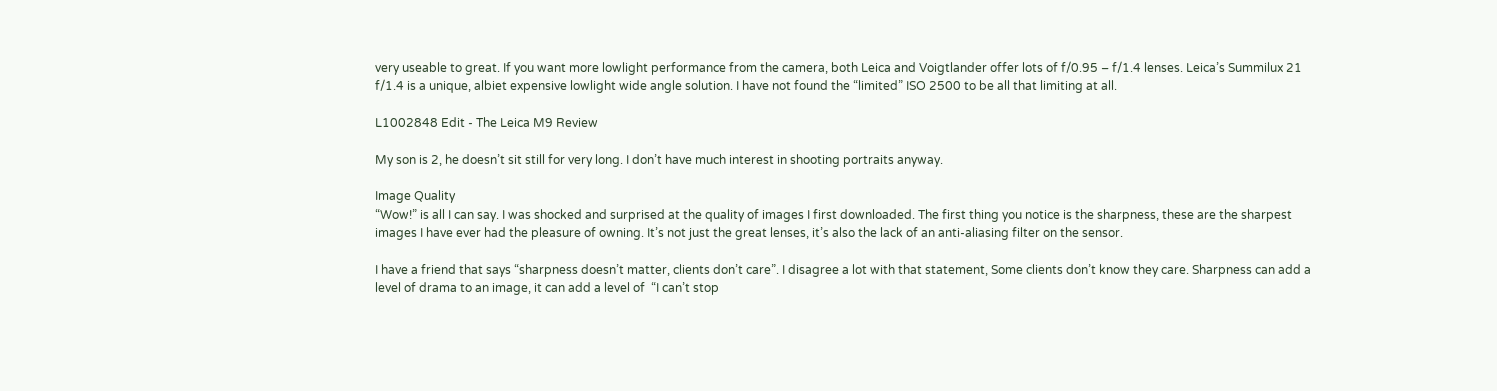very useable to great. If you want more lowlight performance from the camera, both Leica and Voigtlander offer lots of f/0.95 – f/1.4 lenses. Leica’s Summilux 21 f/1.4 is a unique, albiet expensive lowlight wide angle solution. I have not found the “limited” ISO 2500 to be all that limiting at all.

L1002848 Edit - The Leica M9 Review

My son is 2, he doesn’t sit still for very long. I don’t have much interest in shooting portraits anyway.

Image Quality
“Wow!” is all I can say. I was shocked and surprised at the quality of images I first downloaded. The first thing you notice is the sharpness, these are the sharpest images I have ever had the pleasure of owning. It’s not just the great lenses, it’s also the lack of an anti-aliasing filter on the sensor.

I have a friend that says “sharpness doesn’t matter, clients don’t care”. I disagree a lot with that statement, Some clients don’t know they care. Sharpness can add a level of drama to an image, it can add a level of  “I can’t stop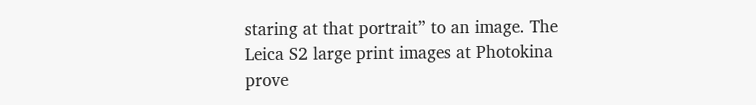staring at that portrait” to an image. The Leica S2 large print images at Photokina prove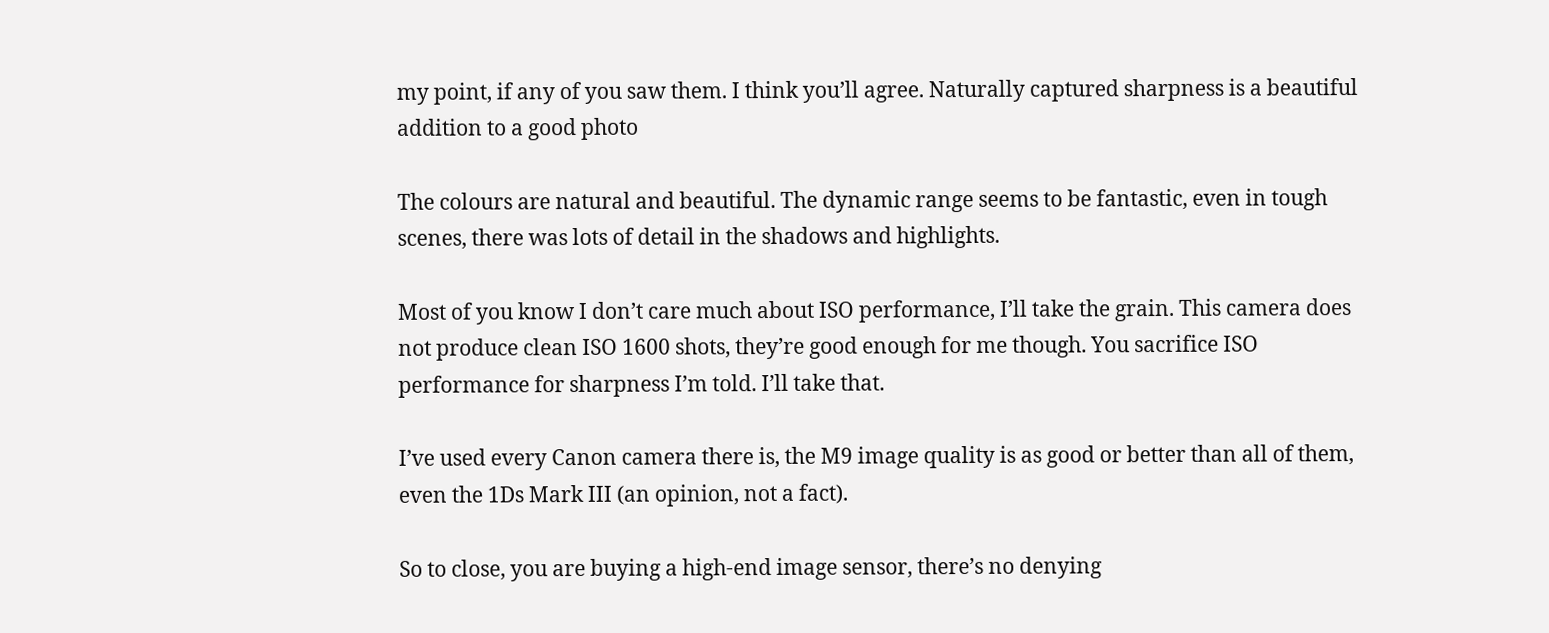my point, if any of you saw them. I think you’ll agree. Naturally captured sharpness is a beautiful addition to a good photo

The colours are natural and beautiful. The dynamic range seems to be fantastic, even in tough scenes, there was lots of detail in the shadows and highlights.

Most of you know I don’t care much about ISO performance, I’ll take the grain. This camera does not produce clean ISO 1600 shots, they’re good enough for me though. You sacrifice ISO performance for sharpness I’m told. I’ll take that.

I’ve used every Canon camera there is, the M9 image quality is as good or better than all of them, even the 1Ds Mark III (an opinion, not a fact).

So to close, you are buying a high-end image sensor, there’s no denying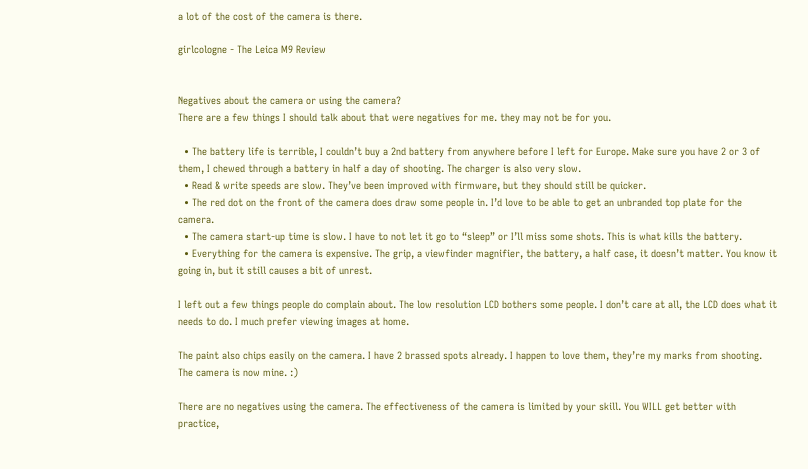a lot of the cost of the camera is there.

girlcologne - The Leica M9 Review


Negatives about the camera or using the camera?
There are a few things I should talk about that were negatives for me. they may not be for you.

  • The battery life is terrible, I couldn’t buy a 2nd battery from anywhere before I left for Europe. Make sure you have 2 or 3 of them, I chewed through a battery in half a day of shooting. The charger is also very slow.
  • Read & write speeds are slow. They’ve been improved with firmware, but they should still be quicker.
  • The red dot on the front of the camera does draw some people in. I’d love to be able to get an unbranded top plate for the camera.
  • The camera start-up time is slow. I have to not let it go to “sleep” or I’ll miss some shots. This is what kills the battery.
  • Everything for the camera is expensive. The grip, a viewfinder magnifier, the battery, a half case, it doesn’t matter. You know it going in, but it still causes a bit of unrest.

I left out a few things people do complain about. The low resolution LCD bothers some people. I don’t care at all, the LCD does what it needs to do. I much prefer viewing images at home.

The paint also chips easily on the camera. I have 2 brassed spots already. I happen to love them, they’re my marks from shooting. The camera is now mine. :)

There are no negatives using the camera. The effectiveness of the camera is limited by your skill. You WILL get better with practice,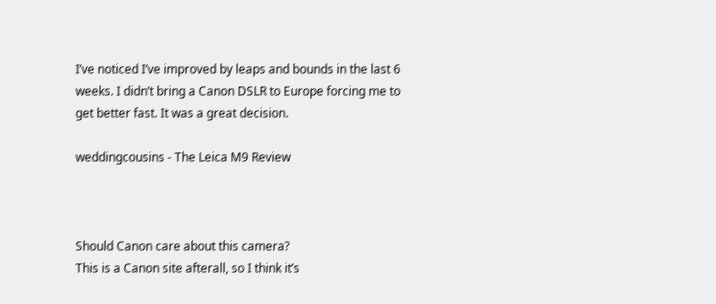I’ve noticed I’ve improved by leaps and bounds in the last 6 weeks. I didn’t bring a Canon DSLR to Europe forcing me to get better fast. It was a great decision.

weddingcousins - The Leica M9 Review



Should Canon care about this camera?
This is a Canon site afterall, so I think it’s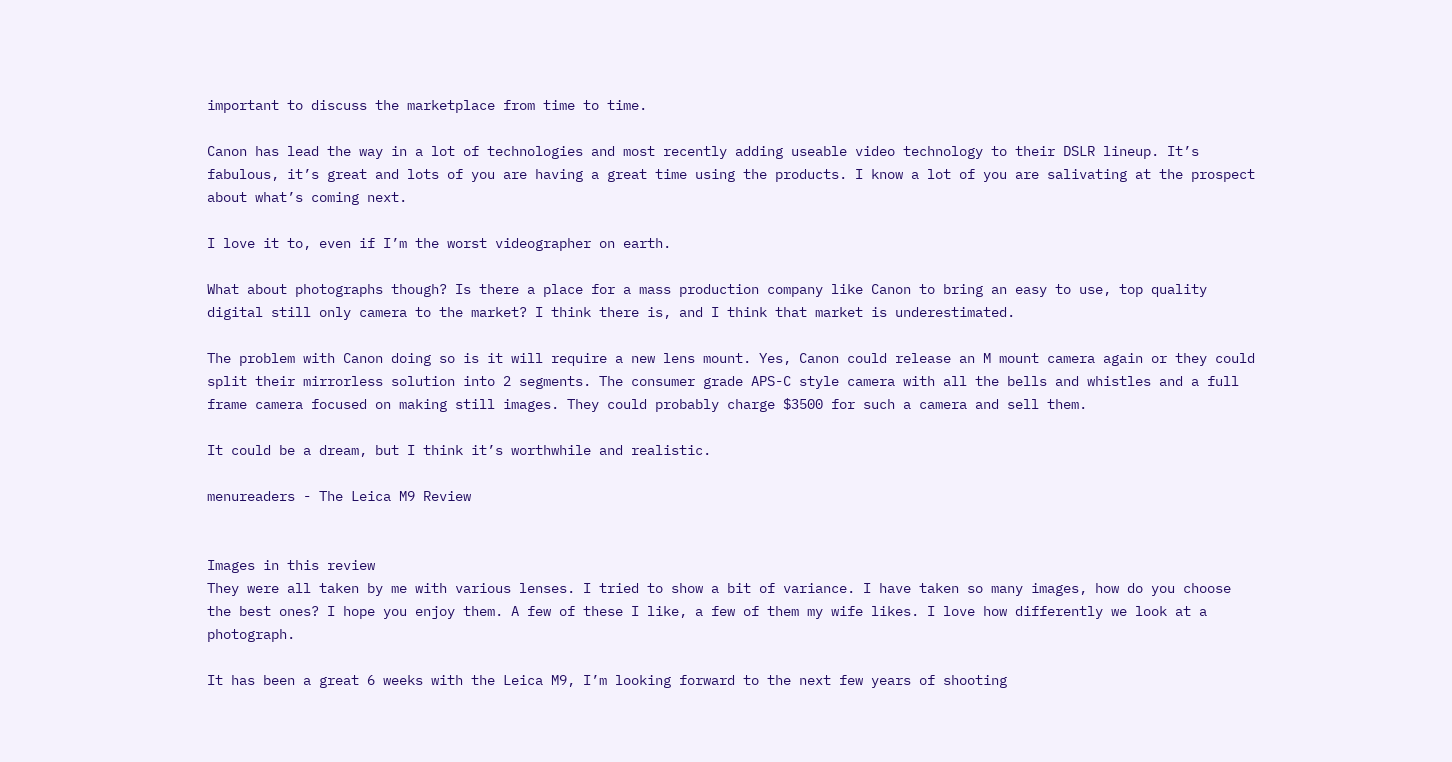important to discuss the marketplace from time to time.

Canon has lead the way in a lot of technologies and most recently adding useable video technology to their DSLR lineup. It’s fabulous, it’s great and lots of you are having a great time using the products. I know a lot of you are salivating at the prospect about what’s coming next.

I love it to, even if I’m the worst videographer on earth.

What about photographs though? Is there a place for a mass production company like Canon to bring an easy to use, top quality digital still only camera to the market? I think there is, and I think that market is underestimated.

The problem with Canon doing so is it will require a new lens mount. Yes, Canon could release an M mount camera again or they could split their mirrorless solution into 2 segments. The consumer grade APS-C style camera with all the bells and whistles and a full frame camera focused on making still images. They could probably charge $3500 for such a camera and sell them.

It could be a dream, but I think it’s worthwhile and realistic.

menureaders - The Leica M9 Review


Images in this review
They were all taken by me with various lenses. I tried to show a bit of variance. I have taken so many images, how do you choose the best ones? I hope you enjoy them. A few of these I like, a few of them my wife likes. I love how differently we look at a photograph.

It has been a great 6 weeks with the Leica M9, I’m looking forward to the next few years of shooting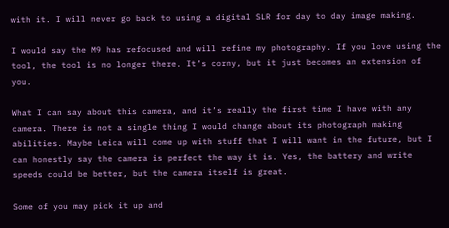with it. I will never go back to using a digital SLR for day to day image making.

I would say the M9 has refocused and will refine my photography. If you love using the tool, the tool is no longer there. It’s corny, but it just becomes an extension of you.

What I can say about this camera, and it’s really the first time I have with any camera. There is not a single thing I would change about its photograph making abilities. Maybe Leica will come up with stuff that I will want in the future, but I can honestly say the camera is perfect the way it is. Yes, the battery and write speeds could be better, but the camera itself is great.

Some of you may pick it up and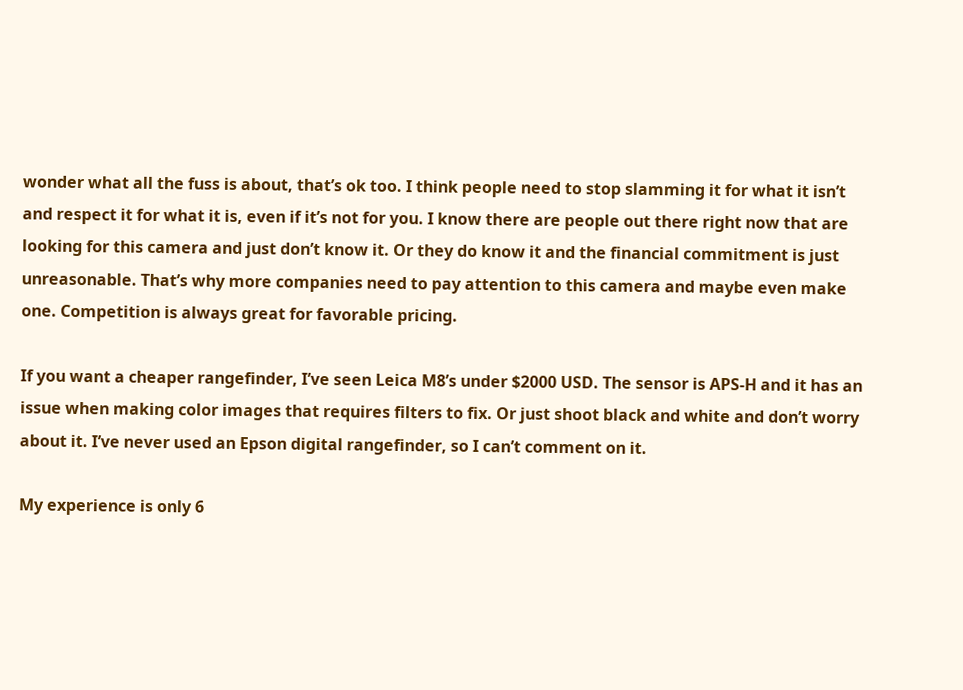wonder what all the fuss is about, that’s ok too. I think people need to stop slamming it for what it isn’t and respect it for what it is, even if it’s not for you. I know there are people out there right now that are looking for this camera and just don’t know it. Or they do know it and the financial commitment is just unreasonable. That’s why more companies need to pay attention to this camera and maybe even make one. Competition is always great for favorable pricing.

If you want a cheaper rangefinder, I’ve seen Leica M8’s under $2000 USD. The sensor is APS-H and it has an issue when making color images that requires filters to fix. Or just shoot black and white and don’t worry about it. I’ve never used an Epson digital rangefinder, so I can’t comment on it.

My experience is only 6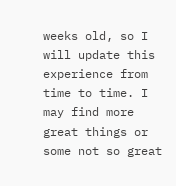weeks old, so I will update this experience from time to time. I may find more great things or some not so great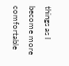things as I become more comfortable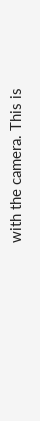with the camera. This is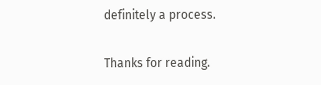definitely a process.

Thanks for reading.